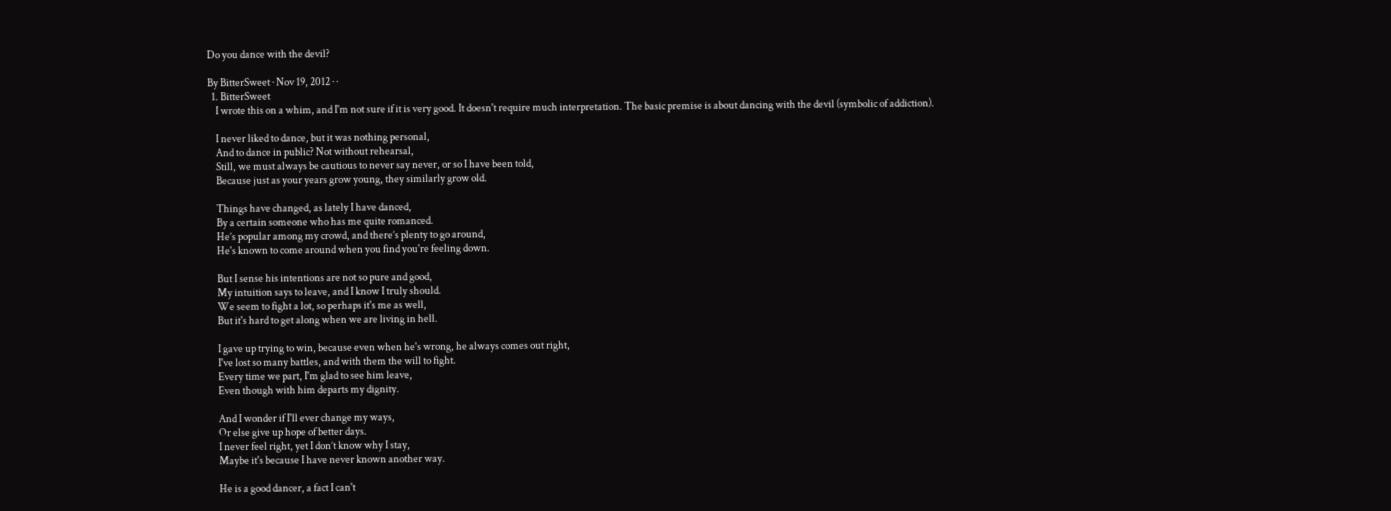Do you dance with the devil?

By BitterSweet · Nov 19, 2012 · ·
  1. BitterSweet
    I wrote this on a whim, and I'm not sure if it is very good. It doesn't require much interpretation. The basic premise is about dancing with the devil (symbolic of addiction).

    I never liked to dance, but it was nothing personal,
    And to dance in public? Not without rehearsal,
    Still, we must always be cautious to never say never, or so I have been told,
    Because just as your years grow young, they similarly grow old.

    Things have changed, as lately I have danced,
    By a certain someone who has me quite romanced.
    He’s popular among my crowd, and there’s plenty to go around,
    He's known to come around when you find you're feeling down.

    But I sense his intentions are not so pure and good,
    My intuition says to leave, and I know I truly should.
    We seem to fight a lot, so perhaps it's me as well,
    But it's hard to get along when we are living in hell.

    I gave up trying to win, because even when he's wrong, he always comes out right,
    I've lost so many battles, and with them the will to fight.
    Every time we part, I'm glad to see him leave,
    Even though with him departs my dignity.

    And I wonder if I'll ever change my ways,
    Or else give up hope of better days.
    I never feel right, yet I don’t know why I stay,
    Maybe it's because I have never known another way.

    He is a good dancer, a fact I can't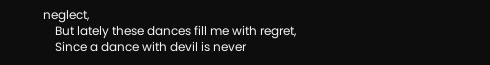neglect,
    But lately these dances fill me with regret,
    Since a dance with devil is never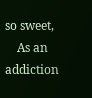so sweet,
    As an addiction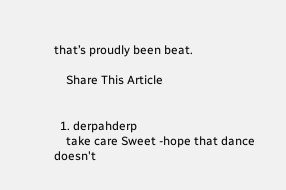that’s proudly been beat.

    Share This Article


  1. derpahderp
    take care Sweet -hope that dance doesn't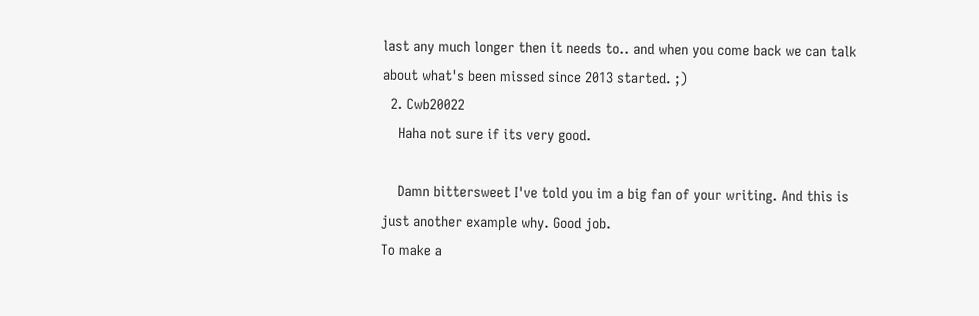last any much longer then it needs to.. and when you come back we can talk about what's been missed since 2013 started. ;)
  2. Cwb20022
    Haha not sure if its very good.

    Damn bittersweet I've told you im a big fan of your writing. And this is just another example why. Good job.
To make a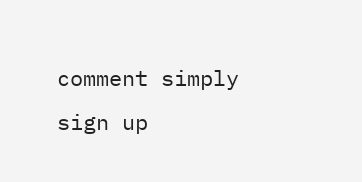comment simply sign up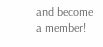and become a member!